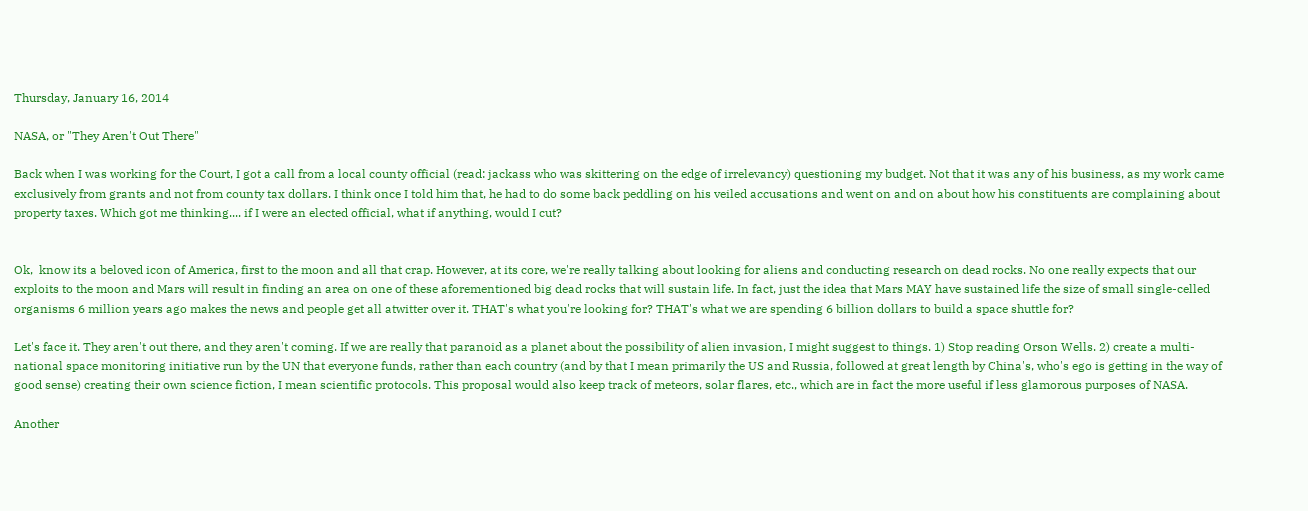Thursday, January 16, 2014

NASA, or "They Aren't Out There"

Back when I was working for the Court, I got a call from a local county official (read: jackass who was skittering on the edge of irrelevancy) questioning my budget. Not that it was any of his business, as my work came exclusively from grants and not from county tax dollars. I think once I told him that, he had to do some back peddling on his veiled accusations and went on and on about how his constituents are complaining about property taxes. Which got me thinking.... if I were an elected official, what if anything, would I cut?


Ok,  know its a beloved icon of America, first to the moon and all that crap. However, at its core, we're really talking about looking for aliens and conducting research on dead rocks. No one really expects that our exploits to the moon and Mars will result in finding an area on one of these aforementioned big dead rocks that will sustain life. In fact, just the idea that Mars MAY have sustained life the size of small single-celled organisms 6 million years ago makes the news and people get all atwitter over it. THAT's what you're looking for? THAT's what we are spending 6 billion dollars to build a space shuttle for?

Let's face it. They aren't out there, and they aren't coming. If we are really that paranoid as a planet about the possibility of alien invasion, I might suggest to things. 1) Stop reading Orson Wells. 2) create a multi-national space monitoring initiative run by the UN that everyone funds, rather than each country (and by that I mean primarily the US and Russia, followed at great length by China's, who's ego is getting in the way of good sense) creating their own science fiction, I mean scientific protocols. This proposal would also keep track of meteors, solar flares, etc., which are in fact the more useful if less glamorous purposes of NASA.

Another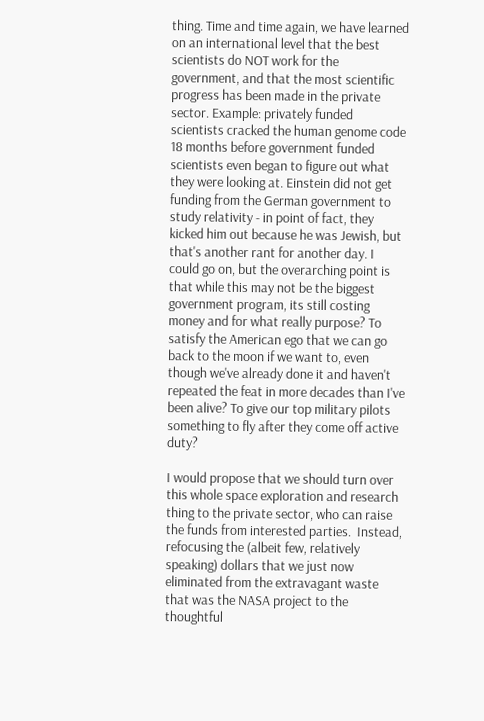thing. Time and time again, we have learned on an international level that the best scientists do NOT work for the government, and that the most scientific progress has been made in the private sector. Example: privately funded scientists cracked the human genome code 18 months before government funded scientists even began to figure out what they were looking at. Einstein did not get funding from the German government to study relativity - in point of fact, they kicked him out because he was Jewish, but that's another rant for another day. I could go on, but the overarching point is that while this may not be the biggest government program, its still costing money and for what really purpose? To satisfy the American ego that we can go back to the moon if we want to, even though we've already done it and haven't repeated the feat in more decades than I've been alive? To give our top military pilots something to fly after they come off active duty?

I would propose that we should turn over this whole space exploration and research thing to the private sector, who can raise the funds from interested parties.  Instead, refocusing the (albeit few, relatively speaking) dollars that we just now eliminated from the extravagant waste that was the NASA project to the thoughtful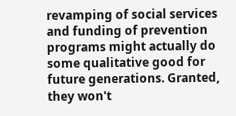revamping of social services and funding of prevention programs might actually do some qualitative good for future generations. Granted, they won't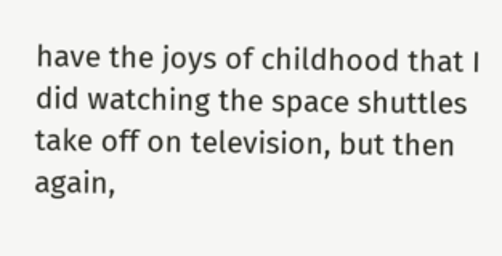have the joys of childhood that I did watching the space shuttles take off on television, but then again,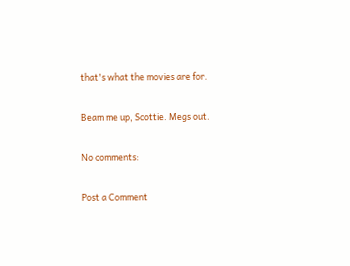that's what the movies are for.

Beam me up, Scottie. Megs out.

No comments:

Post a Comment